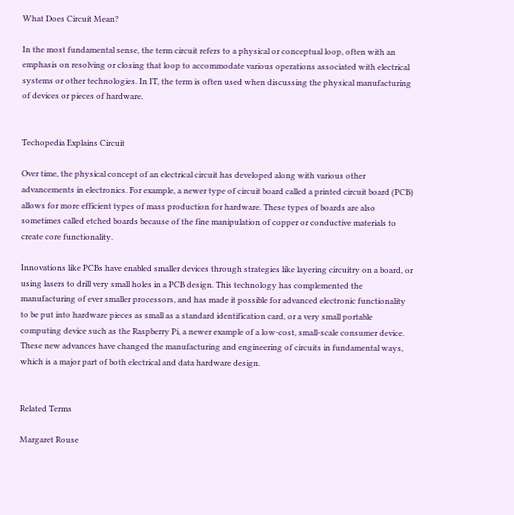What Does Circuit Mean?

In the most fundamental sense, the term circuit refers to a physical or conceptual loop, often with an emphasis on resolving or closing that loop to accommodate various operations associated with electrical systems or other technologies. In IT, the term is often used when discussing the physical manufacturing of devices or pieces of hardware.


Techopedia Explains Circuit

Over time, the physical concept of an electrical circuit has developed along with various other advancements in electronics. For example, a newer type of circuit board called a printed circuit board (PCB) allows for more efficient types of mass production for hardware. These types of boards are also sometimes called etched boards because of the fine manipulation of copper or conductive materials to create core functionality.

Innovations like PCBs have enabled smaller devices through strategies like layering circuitry on a board, or using lasers to drill very small holes in a PCB design. This technology has complemented the manufacturing of ever smaller processors, and has made it possible for advanced electronic functionality to be put into hardware pieces as small as a standard identification card, or a very small portable computing device such as the Raspberry Pi, a newer example of a low-cost, small-scale consumer device. These new advances have changed the manufacturing and engineering of circuits in fundamental ways, which is a major part of both electrical and data hardware design.


Related Terms

Margaret Rouse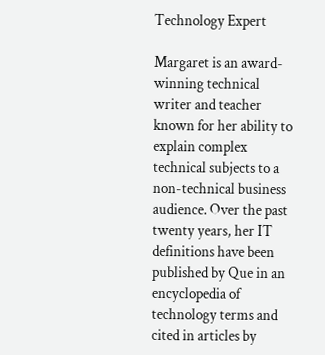Technology Expert

Margaret is an award-winning technical writer and teacher known for her ability to explain complex technical subjects to a non-technical business audience. Over the past twenty years, her IT definitions have been published by Que in an encyclopedia of technology terms and cited in articles by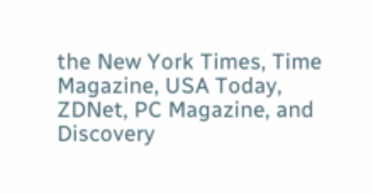the New York Times, Time Magazine, USA Today, ZDNet, PC Magazine, and Discovery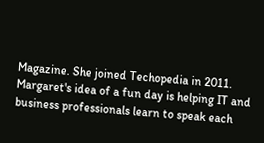Magazine. She joined Techopedia in 2011. Margaret's idea of a fun day is helping IT and business professionals learn to speak each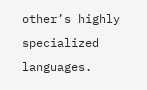other’s highly specialized languages.